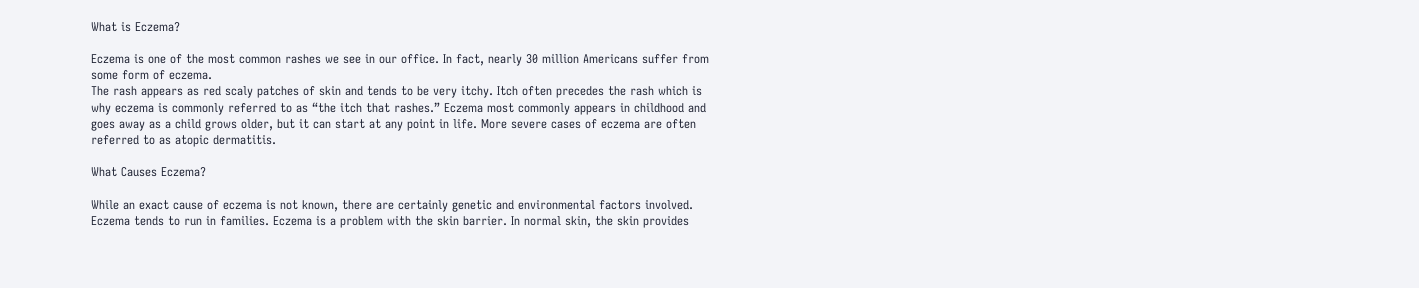What is Eczema?

Eczema is one of the most common rashes we see in our office. In fact, nearly 30 million Americans suffer from some form of eczema.
The rash appears as red scaly patches of skin and tends to be very itchy. Itch often precedes the rash which is why eczema is commonly referred to as “the itch that rashes.” Eczema most commonly appears in childhood and goes away as a child grows older, but it can start at any point in life. More severe cases of eczema are often referred to as atopic dermatitis.

What Causes Eczema?

While an exact cause of eczema is not known, there are certainly genetic and environmental factors involved. Eczema tends to run in families. Eczema is a problem with the skin barrier. In normal skin, the skin provides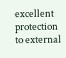excellent protection to external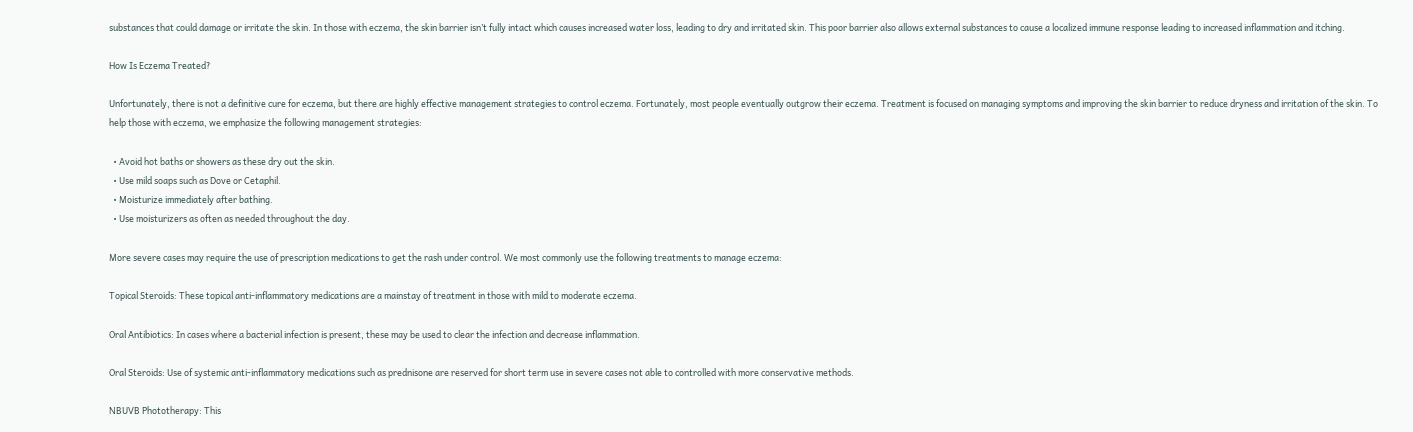substances that could damage or irritate the skin. In those with eczema, the skin barrier isn’t fully intact which causes increased water loss, leading to dry and irritated skin. This poor barrier also allows external substances to cause a localized immune response leading to increased inflammation and itching.

How Is Eczema Treated?

Unfortunately, there is not a definitive cure for eczema, but there are highly effective management strategies to control eczema. Fortunately, most people eventually outgrow their eczema. Treatment is focused on managing symptoms and improving the skin barrier to reduce dryness and irritation of the skin. To help those with eczema, we emphasize the following management strategies:

  • Avoid hot baths or showers as these dry out the skin.
  • Use mild soaps such as Dove or Cetaphil.
  • Moisturize immediately after bathing.
  • Use moisturizers as often as needed throughout the day.

More severe cases may require the use of prescription medications to get the rash under control. We most commonly use the following treatments to manage eczema:

Topical Steroids: These topical anti-inflammatory medications are a mainstay of treatment in those with mild to moderate eczema.

Oral Antibiotics: In cases where a bacterial infection is present, these may be used to clear the infection and decrease inflammation.

Oral Steroids: Use of systemic anti-inflammatory medications such as prednisone are reserved for short term use in severe cases not able to controlled with more conservative methods.

NBUVB Phototherapy: This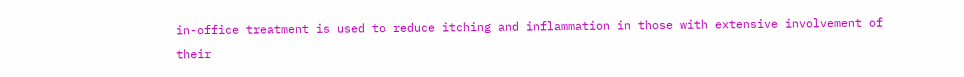in-office treatment is used to reduce itching and inflammation in those with extensive involvement of their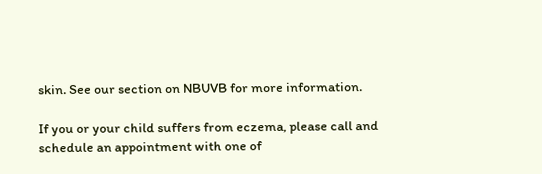skin. See our section on NBUVB for more information.

If you or your child suffers from eczema, please call and schedule an appointment with one of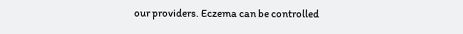our providers. Eczema can be controlled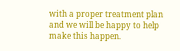with a proper treatment plan and we will be happy to help make this happen.